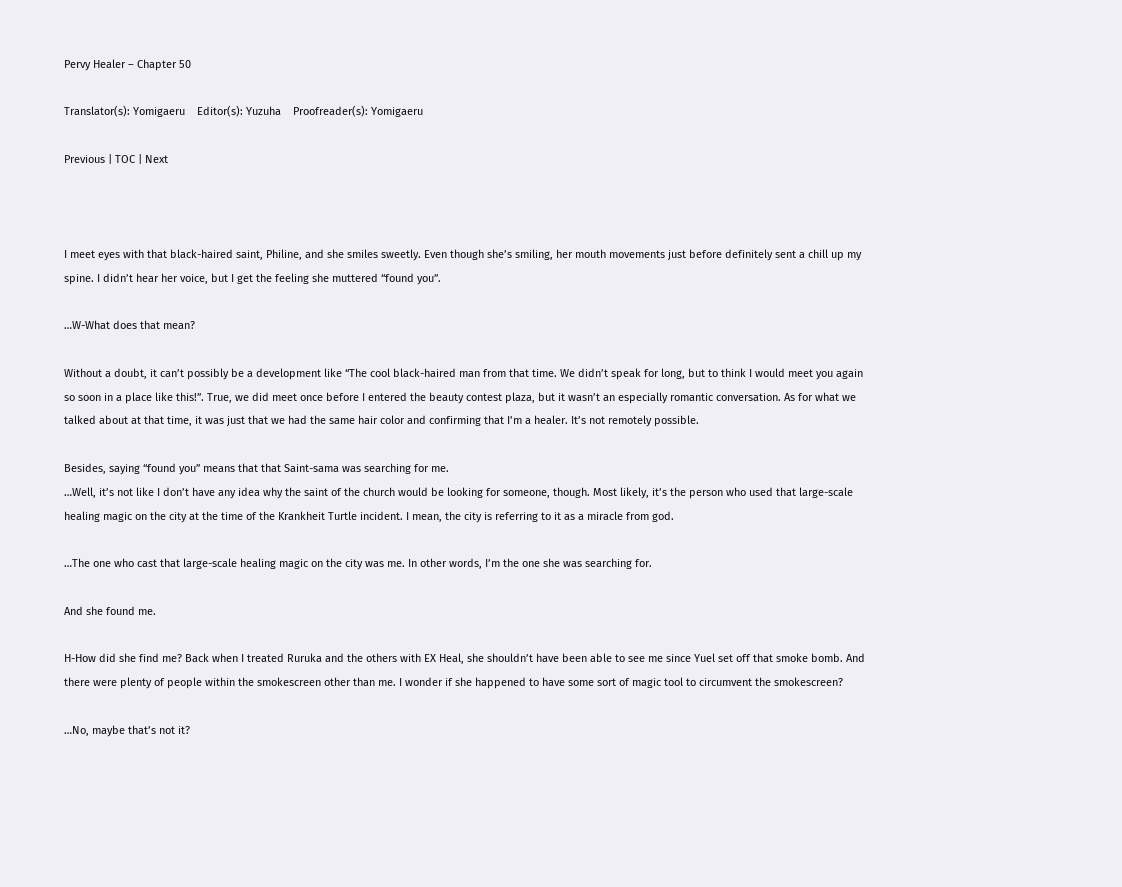Pervy Healer – Chapter 50

Translator(s): Yomigaeru    Editor(s): Yuzuha    Proofreader(s): Yomigaeru

Previous | TOC | Next



I meet eyes with that black-haired saint, Philine, and she smiles sweetly. Even though she’s smiling, her mouth movements just before definitely sent a chill up my spine. I didn’t hear her voice, but I get the feeling she muttered “found you”.

…W-What does that mean?

Without a doubt, it can’t possibly be a development like “The cool black-haired man from that time. We didn’t speak for long, but to think I would meet you again so soon in a place like this!”. True, we did meet once before I entered the beauty contest plaza, but it wasn’t an especially romantic conversation. As for what we talked about at that time, it was just that we had the same hair color and confirming that I’m a healer. It’s not remotely possible.

Besides, saying “found you” means that that Saint-sama was searching for me.
…Well, it’s not like I don’t have any idea why the saint of the church would be looking for someone, though. Most likely, it’s the person who used that large-scale healing magic on the city at the time of the Krankheit Turtle incident. I mean, the city is referring to it as a miracle from god.

…The one who cast that large-scale healing magic on the city was me. In other words, I’m the one she was searching for.

And she found me.

H-How did she find me? Back when I treated Ruruka and the others with EX Heal, she shouldn’t have been able to see me since Yuel set off that smoke bomb. And there were plenty of people within the smokescreen other than me. I wonder if she happened to have some sort of magic tool to circumvent the smokescreen?

…No, maybe that’s not it?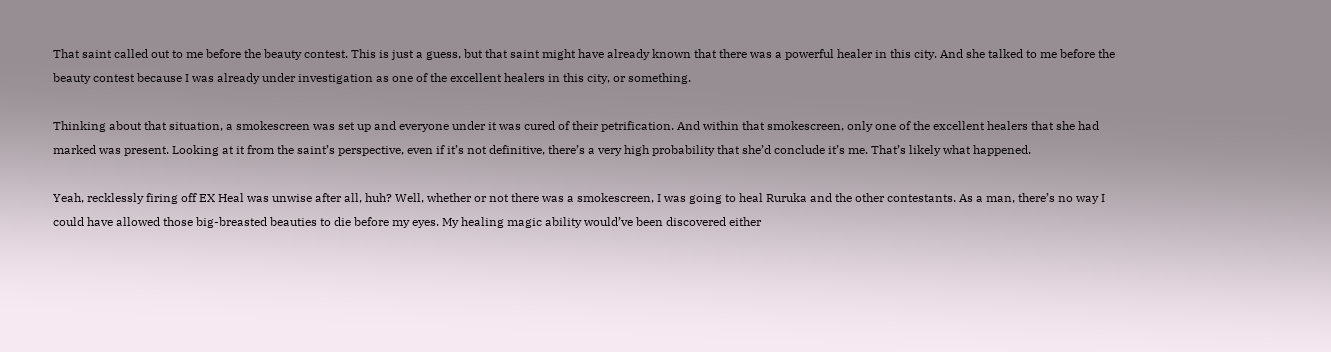That saint called out to me before the beauty contest. This is just a guess, but that saint might have already known that there was a powerful healer in this city. And she talked to me before the beauty contest because I was already under investigation as one of the excellent healers in this city, or something.

Thinking about that situation, a smokescreen was set up and everyone under it was cured of their petrification. And within that smokescreen, only one of the excellent healers that she had marked was present. Looking at it from the saint’s perspective, even if it’s not definitive, there’s a very high probability that she’d conclude it’s me. That’s likely what happened.

Yeah, recklessly firing off EX Heal was unwise after all, huh? Well, whether or not there was a smokescreen, I was going to heal Ruruka and the other contestants. As a man, there’s no way I could have allowed those big-breasted beauties to die before my eyes. My healing magic ability would’ve been discovered either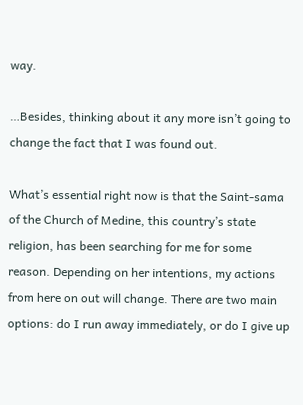way.

…Besides, thinking about it any more isn’t going to change the fact that I was found out.

What’s essential right now is that the Saint-sama of the Church of Medine, this country’s state religion, has been searching for me for some reason. Depending on her intentions, my actions from here on out will change. There are two main options: do I run away immediately, or do I give up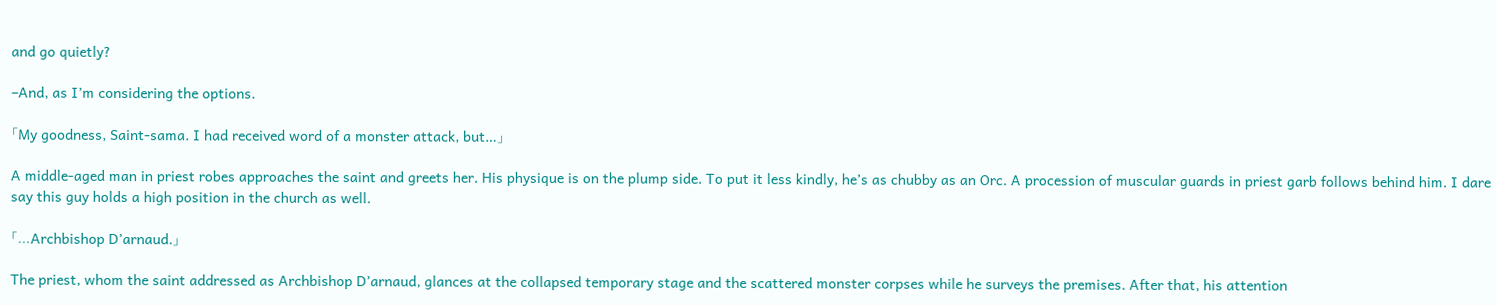and go quietly?

–And, as I’m considering the options.

「My goodness, Saint-sama. I had received word of a monster attack, but…」

A middle-aged man in priest robes approaches the saint and greets her. His physique is on the plump side. To put it less kindly, he’s as chubby as an Orc. A procession of muscular guards in priest garb follows behind him. I dare say this guy holds a high position in the church as well.

「…Archbishop D’arnaud.」

The priest, whom the saint addressed as Archbishop D’arnaud, glances at the collapsed temporary stage and the scattered monster corpses while he surveys the premises. After that, his attention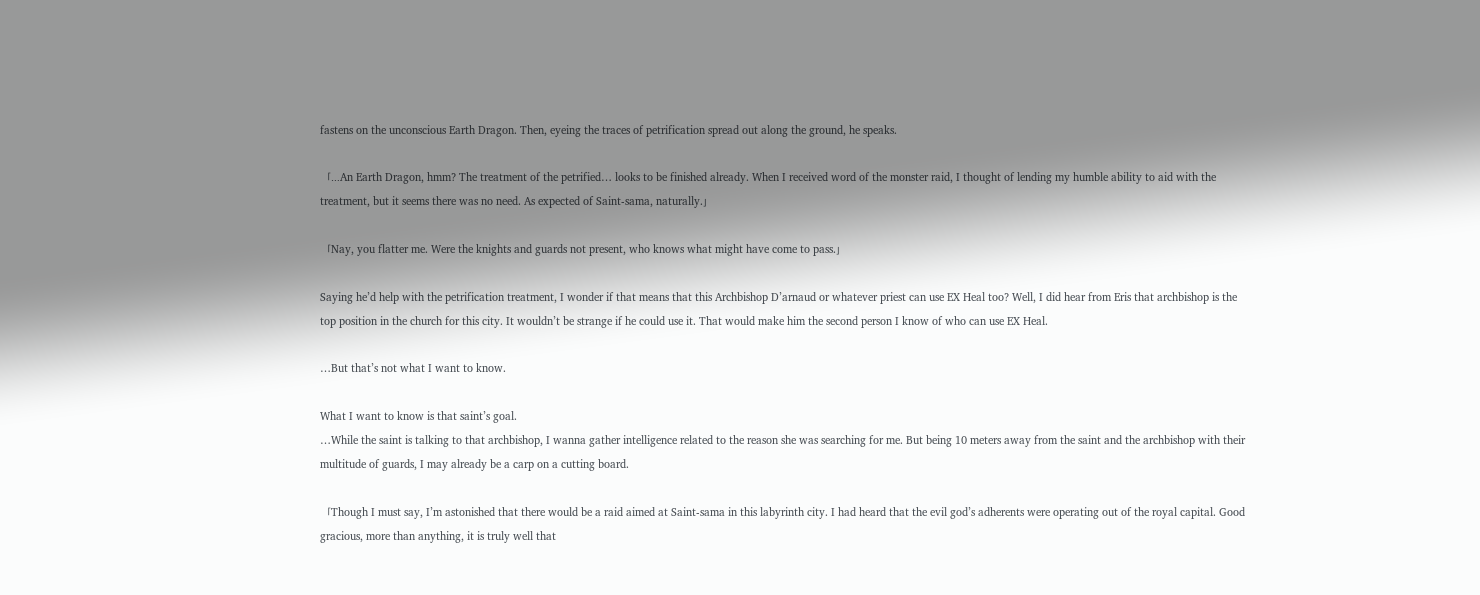fastens on the unconscious Earth Dragon. Then, eyeing the traces of petrification spread out along the ground, he speaks.

「…An Earth Dragon, hmm? The treatment of the petrified… looks to be finished already. When I received word of the monster raid, I thought of lending my humble ability to aid with the treatment, but it seems there was no need. As expected of Saint-sama, naturally.」

「Nay, you flatter me. Were the knights and guards not present, who knows what might have come to pass.」

Saying he’d help with the petrification treatment, I wonder if that means that this Archbishop D’arnaud or whatever priest can use EX Heal too? Well, I did hear from Eris that archbishop is the top position in the church for this city. It wouldn’t be strange if he could use it. That would make him the second person I know of who can use EX Heal.

…But that’s not what I want to know.

What I want to know is that saint’s goal.
…While the saint is talking to that archbishop, I wanna gather intelligence related to the reason she was searching for me. But being 10 meters away from the saint and the archbishop with their multitude of guards, I may already be a carp on a cutting board.

「Though I must say, I’m astonished that there would be a raid aimed at Saint-sama in this labyrinth city. I had heard that the evil god’s adherents were operating out of the royal capital. Good gracious, more than anything, it is truly well that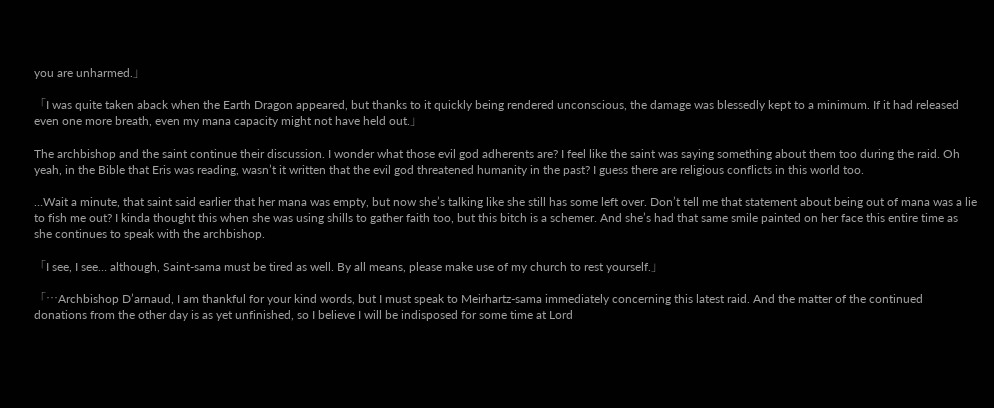you are unharmed.」

「I was quite taken aback when the Earth Dragon appeared, but thanks to it quickly being rendered unconscious, the damage was blessedly kept to a minimum. If it had released even one more breath, even my mana capacity might not have held out.」

The archbishop and the saint continue their discussion. I wonder what those evil god adherents are? I feel like the saint was saying something about them too during the raid. Oh yeah, in the Bible that Eris was reading, wasn’t it written that the evil god threatened humanity in the past? I guess there are religious conflicts in this world too.

…Wait a minute, that saint said earlier that her mana was empty, but now she’s talking like she still has some left over. Don’t tell me that statement about being out of mana was a lie to fish me out? I kinda thought this when she was using shills to gather faith too, but this bitch is a schemer. And she’s had that same smile painted on her face this entire time as she continues to speak with the archbishop.

「I see, I see… although, Saint-sama must be tired as well. By all means, please make use of my church to rest yourself.」

「…Archbishop D’arnaud, I am thankful for your kind words, but I must speak to Meirhartz-sama immediately concerning this latest raid. And the matter of the continued donations from the other day is as yet unfinished, so I believe I will be indisposed for some time at Lord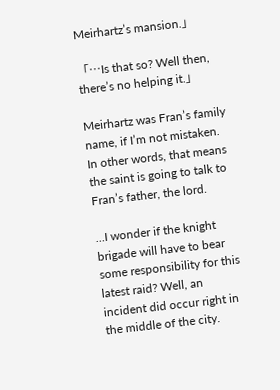Meirhartz’s mansion.」

「…Is that so? Well then, there’s no helping it.」

Meirhartz was Fran’s family name, if I’m not mistaken. In other words, that means the saint is going to talk to Fran’s father, the lord.

…I wonder if the knight brigade will have to bear some responsibility for this latest raid? Well, an incident did occur right in the middle of the city.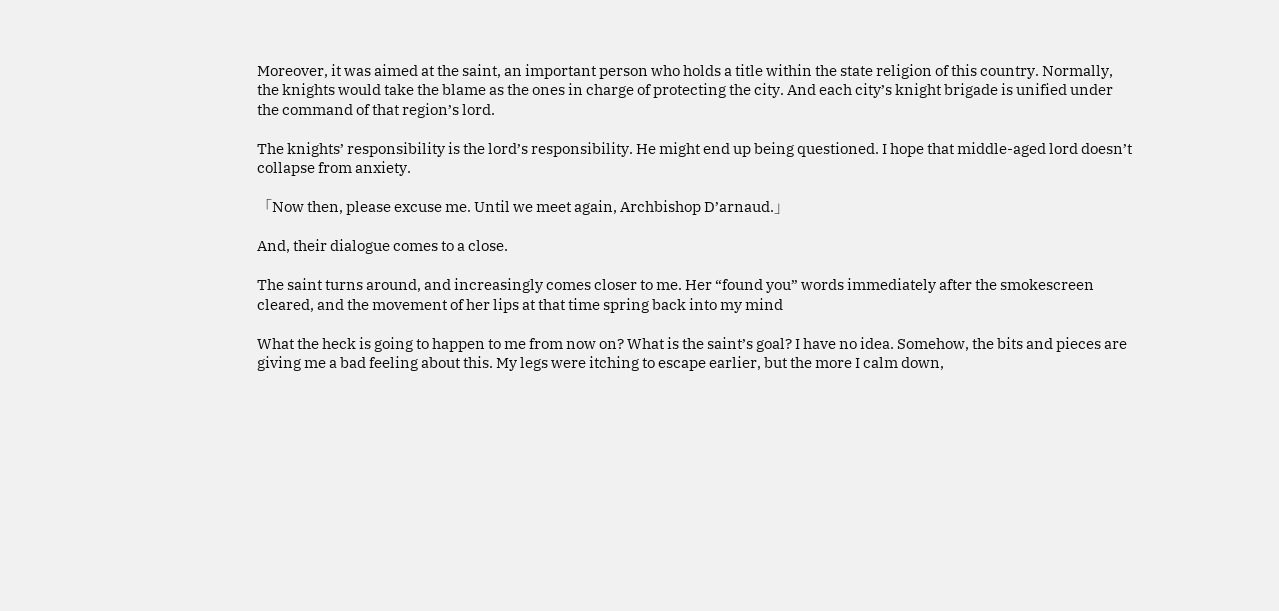Moreover, it was aimed at the saint, an important person who holds a title within the state religion of this country. Normally, the knights would take the blame as the ones in charge of protecting the city. And each city’s knight brigade is unified under the command of that region’s lord.

The knights’ responsibility is the lord’s responsibility. He might end up being questioned. I hope that middle-aged lord doesn’t collapse from anxiety.

「Now then, please excuse me. Until we meet again, Archbishop D’arnaud.」

And, their dialogue comes to a close.

The saint turns around, and increasingly comes closer to me. Her “found you” words immediately after the smokescreen cleared, and the movement of her lips at that time spring back into my mind

What the heck is going to happen to me from now on? What is the saint’s goal? I have no idea. Somehow, the bits and pieces are giving me a bad feeling about this. My legs were itching to escape earlier, but the more I calm down,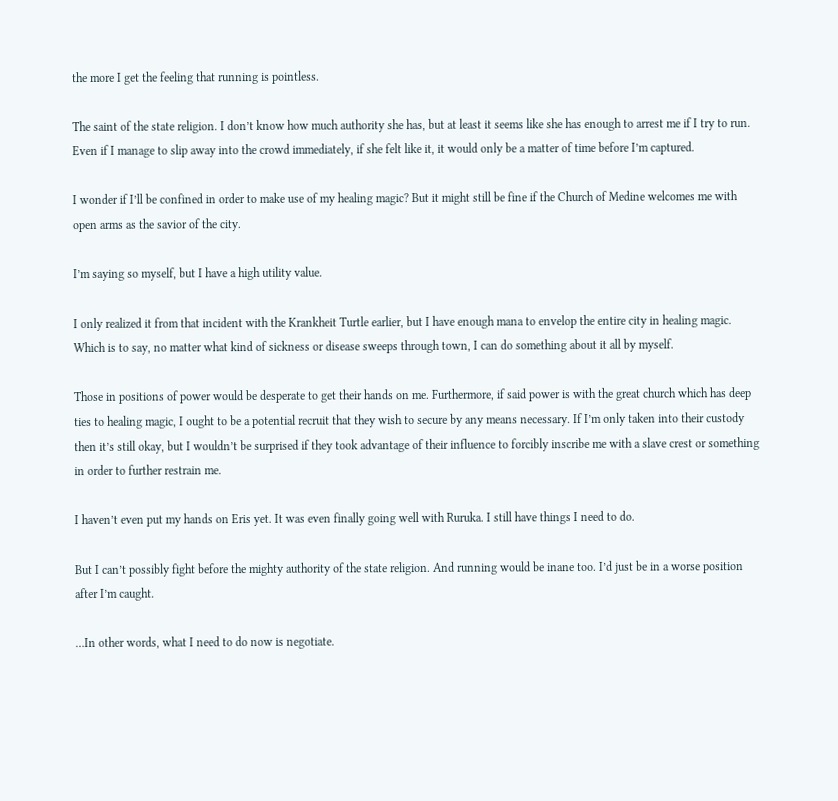the more I get the feeling that running is pointless.

The saint of the state religion. I don’t know how much authority she has, but at least it seems like she has enough to arrest me if I try to run. Even if I manage to slip away into the crowd immediately, if she felt like it, it would only be a matter of time before I’m captured.

I wonder if I’ll be confined in order to make use of my healing magic? But it might still be fine if the Church of Medine welcomes me with open arms as the savior of the city.

I’m saying so myself, but I have a high utility value.

I only realized it from that incident with the Krankheit Turtle earlier, but I have enough mana to envelop the entire city in healing magic. Which is to say, no matter what kind of sickness or disease sweeps through town, I can do something about it all by myself.

Those in positions of power would be desperate to get their hands on me. Furthermore, if said power is with the great church which has deep ties to healing magic, I ought to be a potential recruit that they wish to secure by any means necessary. If I’m only taken into their custody then it’s still okay, but I wouldn’t be surprised if they took advantage of their influence to forcibly inscribe me with a slave crest or something in order to further restrain me.

I haven’t even put my hands on Eris yet. It was even finally going well with Ruruka. I still have things I need to do.

But I can’t possibly fight before the mighty authority of the state religion. And running would be inane too. I’d just be in a worse position after I’m caught.

…In other words, what I need to do now is negotiate.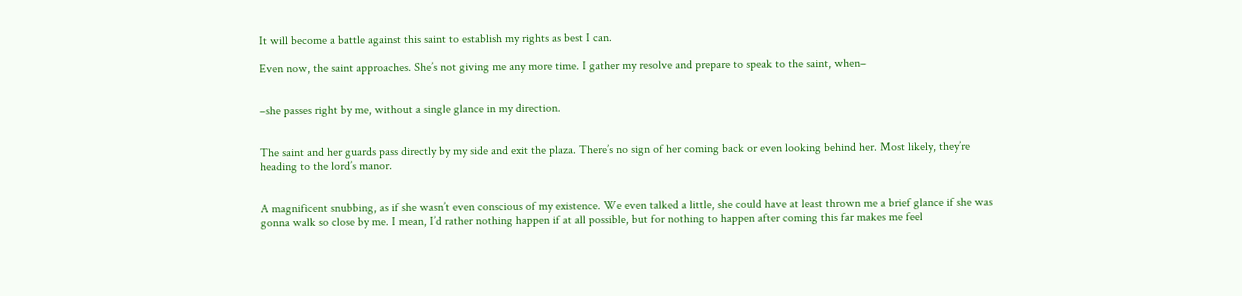It will become a battle against this saint to establish my rights as best I can.

Even now, the saint approaches. She’s not giving me any more time. I gather my resolve and prepare to speak to the saint, when–


–she passes right by me, without a single glance in my direction.


The saint and her guards pass directly by my side and exit the plaza. There’s no sign of her coming back or even looking behind her. Most likely, they’re heading to the lord’s manor.


A magnificent snubbing, as if she wasn’t even conscious of my existence. We even talked a little, she could have at least thrown me a brief glance if she was gonna walk so close by me. I mean, I’d rather nothing happen if at all possible, but for nothing to happen after coming this far makes me feel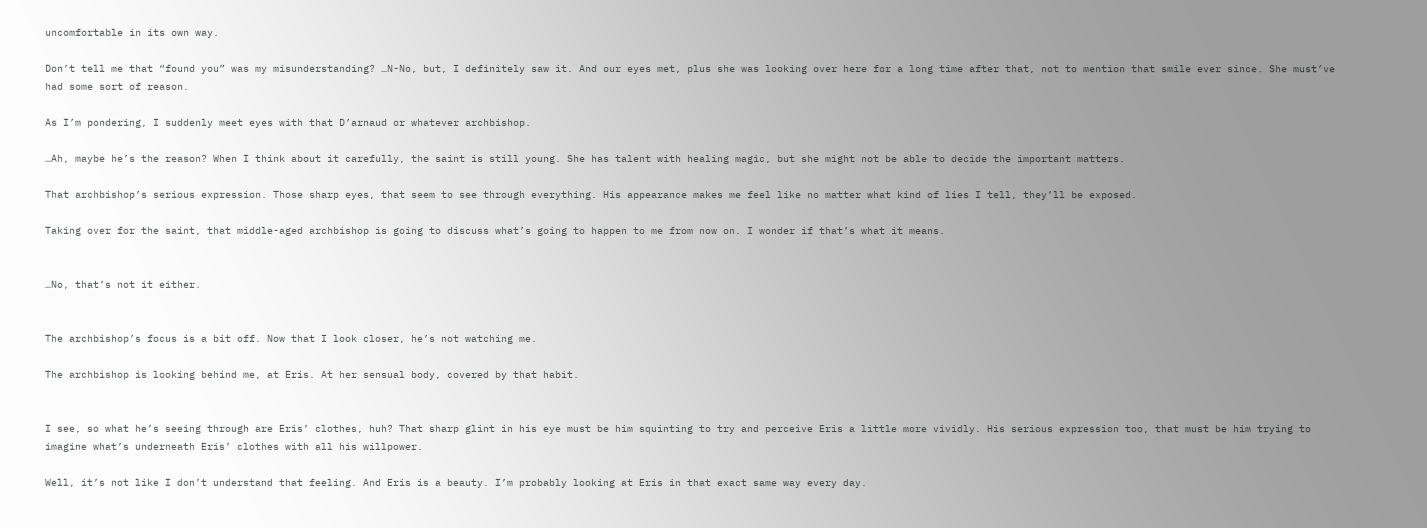uncomfortable in its own way.

Don’t tell me that “found you” was my misunderstanding? …N-No, but, I definitely saw it. And our eyes met, plus she was looking over here for a long time after that, not to mention that smile ever since. She must’ve had some sort of reason.

As I’m pondering, I suddenly meet eyes with that D’arnaud or whatever archbishop.

…Ah, maybe he’s the reason? When I think about it carefully, the saint is still young. She has talent with healing magic, but she might not be able to decide the important matters.

That archbishop’s serious expression. Those sharp eyes, that seem to see through everything. His appearance makes me feel like no matter what kind of lies I tell, they’ll be exposed.

Taking over for the saint, that middle-aged archbishop is going to discuss what’s going to happen to me from now on. I wonder if that’s what it means.


…No, that’s not it either.


The archbishop’s focus is a bit off. Now that I look closer, he’s not watching me.

The archbishop is looking behind me, at Eris. At her sensual body, covered by that habit.


I see, so what he’s seeing through are Eris’ clothes, huh? That sharp glint in his eye must be him squinting to try and perceive Eris a little more vividly. His serious expression too, that must be him trying to imagine what’s underneath Eris’ clothes with all his willpower.

Well, it’s not like I don’t understand that feeling. And Eris is a beauty. I’m probably looking at Eris in that exact same way every day.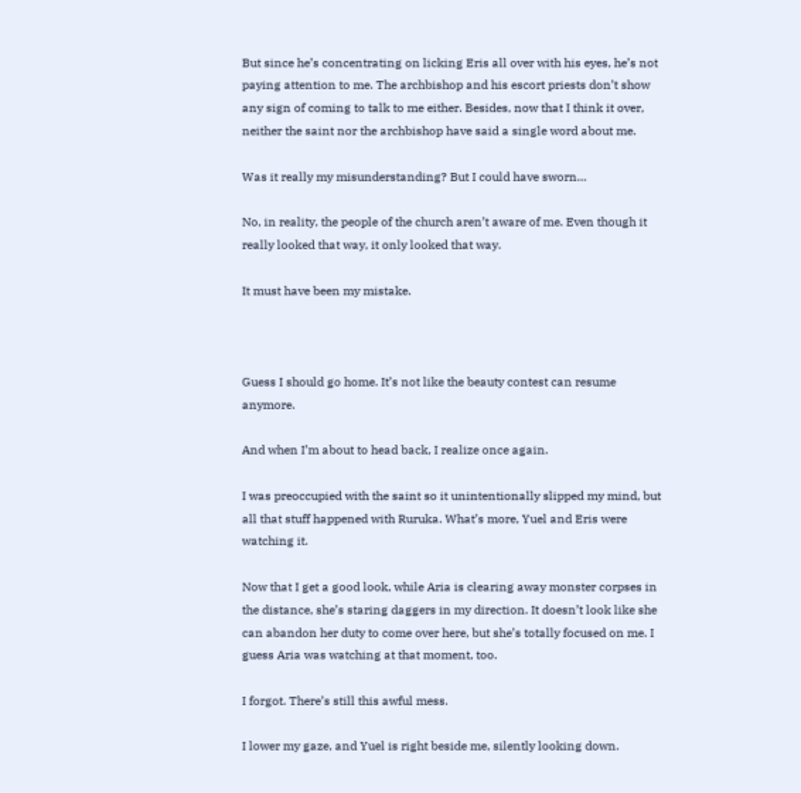But since he’s concentrating on licking Eris all over with his eyes, he’s not paying attention to me. The archbishop and his escort priests don’t show any sign of coming to talk to me either. Besides, now that I think it over, neither the saint nor the archbishop have said a single word about me.

Was it really my misunderstanding? But I could have sworn…

No, in reality, the people of the church aren’t aware of me. Even though it really looked that way, it only looked that way.

It must have been my mistake.



Guess I should go home. It’s not like the beauty contest can resume anymore.

And when I’m about to head back, I realize once again.

I was preoccupied with the saint so it unintentionally slipped my mind, but all that stuff happened with Ruruka. What’s more, Yuel and Eris were watching it.

Now that I get a good look, while Aria is clearing away monster corpses in the distance, she’s staring daggers in my direction. It doesn’t look like she can abandon her duty to come over here, but she’s totally focused on me. I guess Aria was watching at that moment, too.

I forgot. There’s still this awful mess.

I lower my gaze, and Yuel is right beside me, silently looking down.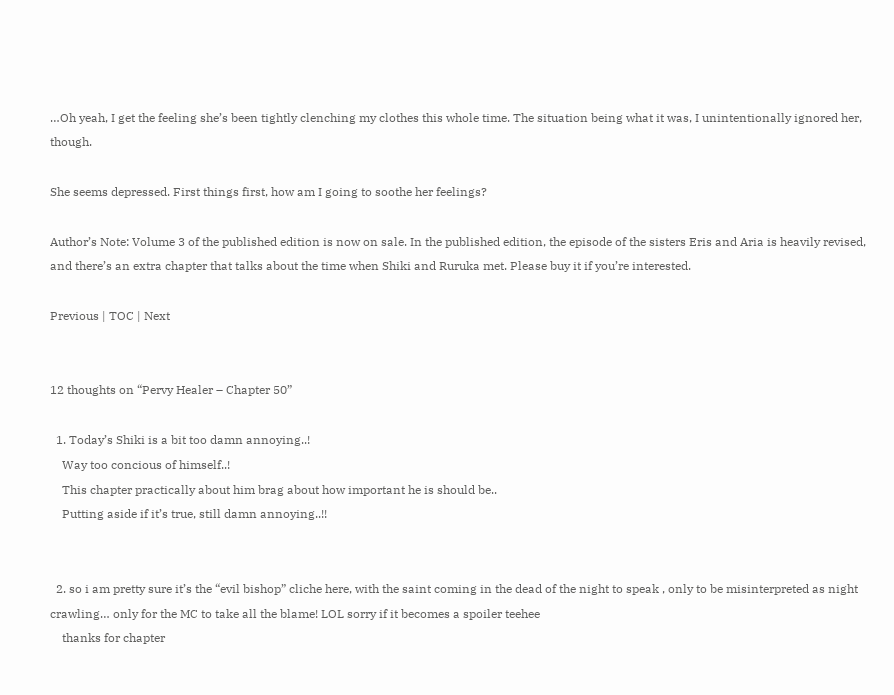…Oh yeah, I get the feeling she’s been tightly clenching my clothes this whole time. The situation being what it was, I unintentionally ignored her, though.

She seems depressed. First things first, how am I going to soothe her feelings?

Author’s Note: Volume 3 of the published edition is now on sale. In the published edition, the episode of the sisters Eris and Aria is heavily revised, and there’s an extra chapter that talks about the time when Shiki and Ruruka met. Please buy it if you’re interested.

Previous | TOC | Next


12 thoughts on “Pervy Healer – Chapter 50”

  1. Today’s Shiki is a bit too damn annoying..!
    Way too concious of himself..!
    This chapter practically about him brag about how important he is should be..
    Putting aside if it’s true, still damn annoying..!!


  2. so i am pretty sure it’s the “evil bishop” cliche here, with the saint coming in the dead of the night to speak , only to be misinterpreted as night crawling… only for the MC to take all the blame! LOL sorry if it becomes a spoiler teehee
    thanks for chapter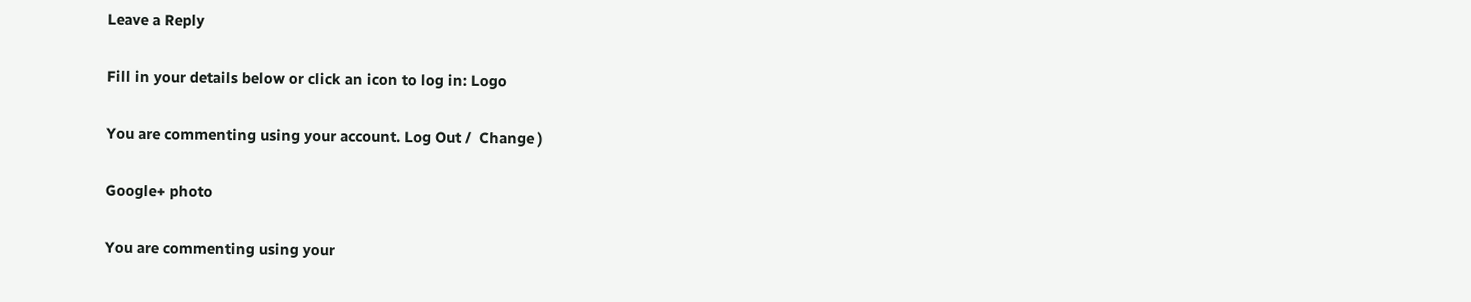Leave a Reply

Fill in your details below or click an icon to log in: Logo

You are commenting using your account. Log Out /  Change )

Google+ photo

You are commenting using your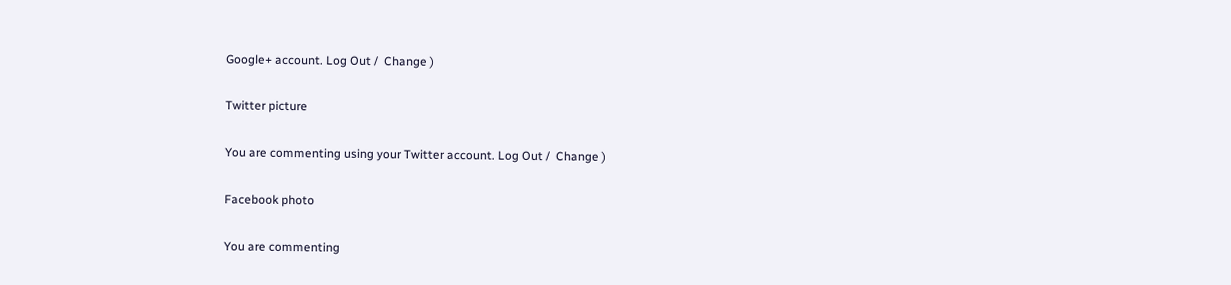Google+ account. Log Out /  Change )

Twitter picture

You are commenting using your Twitter account. Log Out /  Change )

Facebook photo

You are commenting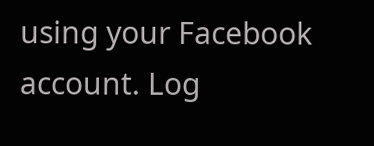using your Facebook account. Log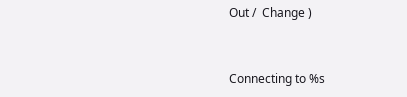Out /  Change )


Connecting to %s